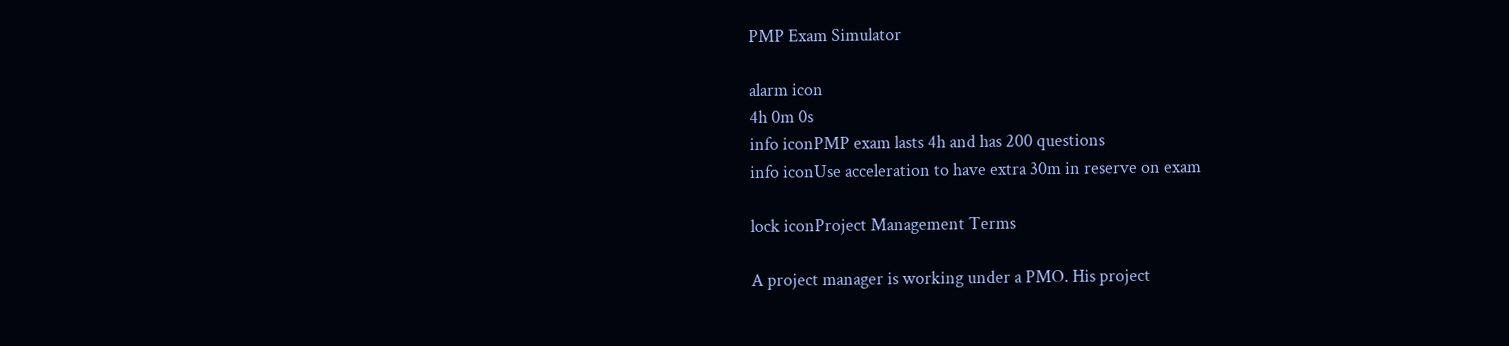PMP Exam Simulator

alarm icon
4h 0m 0s
info iconPMP exam lasts 4h and has 200 questions
info iconUse acceleration to have extra 30m in reserve on exam

lock iconProject Management Terms

A project manager is working under a PMO. His project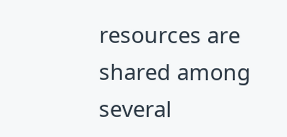resources are shared among several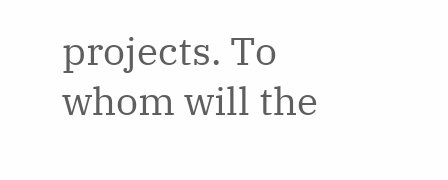projects. To whom will the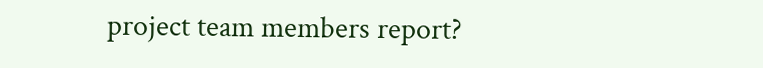project team members report?